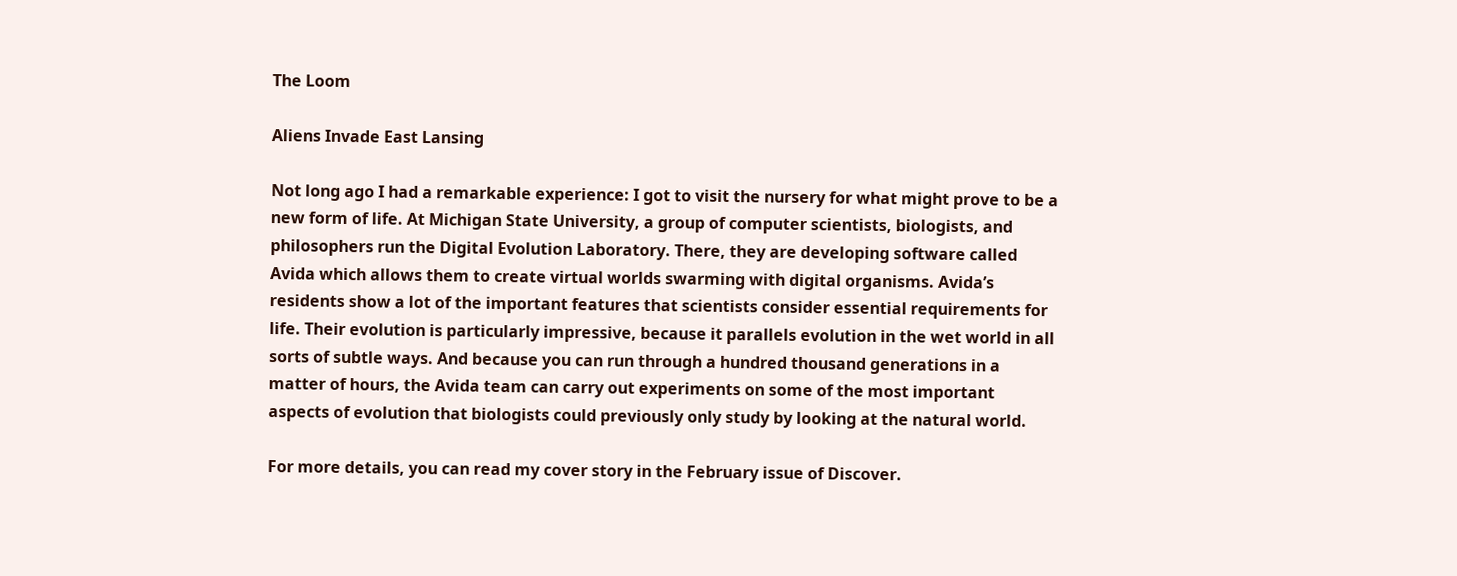The Loom

Aliens Invade East Lansing

Not long ago I had a remarkable experience: I got to visit the nursery for what might prove to be a new form of life. At Michigan State University, a group of computer scientists, biologists, and philosophers run the Digital Evolution Laboratory. There, they are developing software called Avida which allows them to create virtual worlds swarming with digital organisms. Avida’s residents show a lot of the important features that scientists consider essential requirements for life. Their evolution is particularly impressive, because it parallels evolution in the wet world in all sorts of subtle ways. And because you can run through a hundred thousand generations in a matter of hours, the Avida team can carry out experiments on some of the most important aspects of evolution that biologists could previously only study by looking at the natural world.

For more details, you can read my cover story in the February issue of Discover.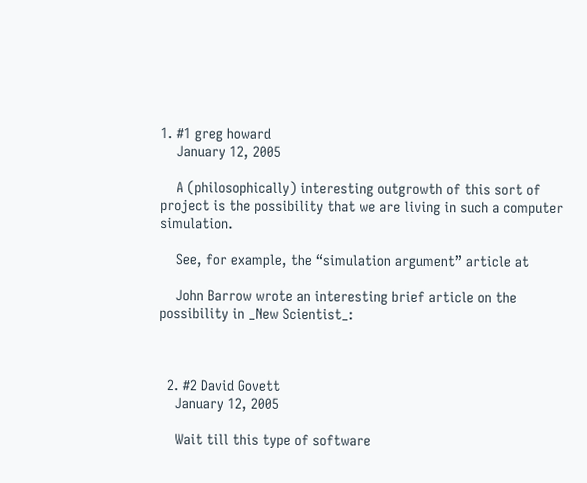1. #1 greg howard
    January 12, 2005

    A (philosophically) interesting outgrowth of this sort of project is the possibility that we are living in such a computer simulation.

    See, for example, the “simulation argument” article at

    John Barrow wrote an interesting brief article on the possibility in _New Scientist_:



  2. #2 David Govett
    January 12, 2005

    Wait till this type of software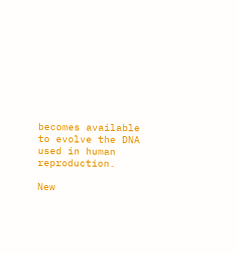becomes available to evolve the DNA used in human reproduction.

New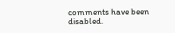comments have been disabled.